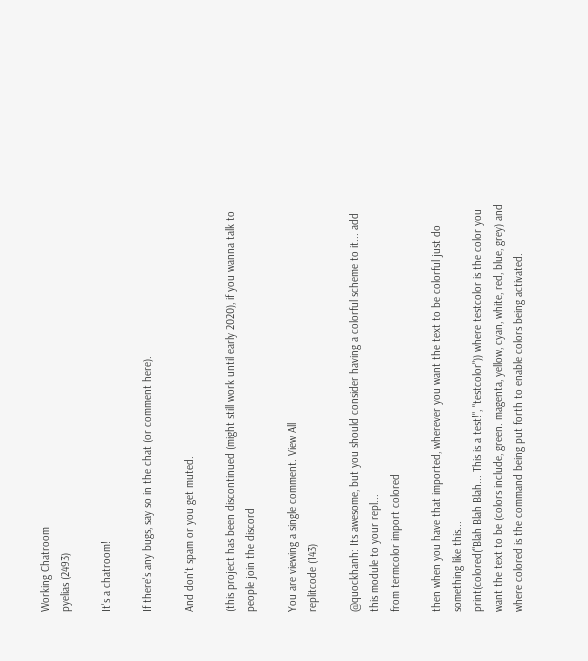Working Chatroom
pyelias (2493)

It's a chatroom!

If there's any bugs, say so in the chat (or comment here).

And don't spam or you get muted.

(this project has been discontinued (might still work until early 2020), if you wanna talk to people join the discord

You are viewing a single comment. View All
replitcode (143)

@quockhanh: Its awesome, but you should consider having a colorful scheme to it... add this module to your repl...
from termcolor import colored

then when you have that imported, wherever you want the text to be colorful just do something like this...
print(colored("Blah Blah Blah... This is a test!", "testcolor")) where testcolor is the color you want the text to be (colors include, green. magenta, yellow, cyan, white, red, blue, grey) and where colored is the command being put forth to enable colors being activated.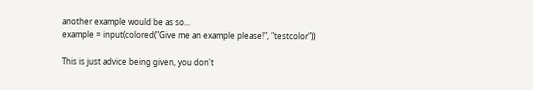another example would be as so...
example = input(colored("Give me an example please!", "testcolor"))

This is just advice being given, you don't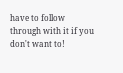have to follow through with it if you don't want to!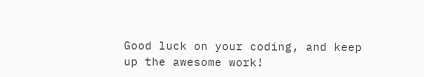Good luck on your coding, and keep up the awesome work!